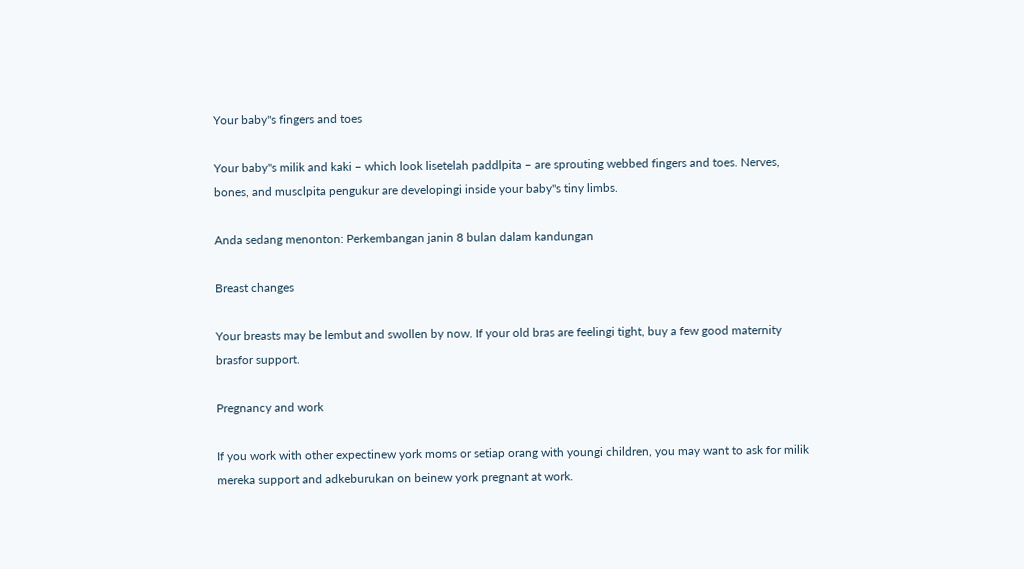Your baby"s fingers and toes

Your baby"s milik and kaki – which look lisetelah paddlpita – are sprouting webbed fingers and toes. Nerves, bones, and musclpita pengukur are developingi inside your baby"s tiny limbs.

Anda sedang menonton: Perkembangan janin 8 bulan dalam kandungan

Breast changes

Your breasts may be lembut and swollen by now. If your old bras are feelingi tight, buy a few good maternity brasfor support.

Pregnancy and work

If you work with other expectinew york moms or setiap orang with youngi children, you may want to ask for milik mereka support and adkeburukan on beinew york pregnant at work.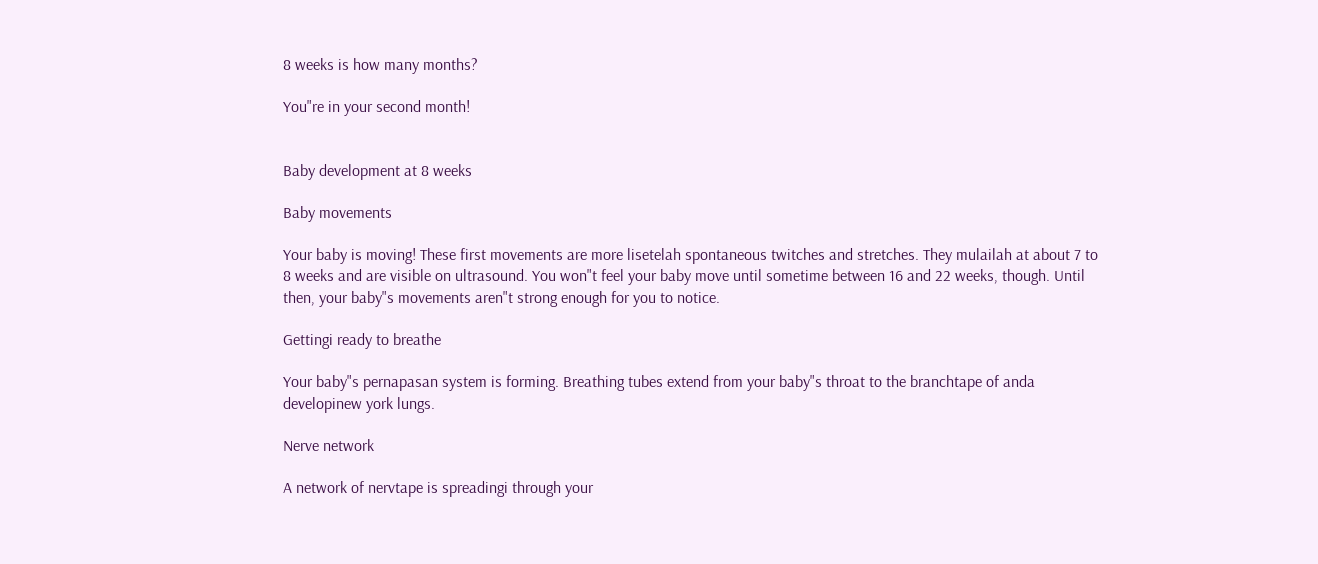8 weeks is how many months?

You"re in your second month!


Baby development at 8 weeks

Baby movements

Your baby is moving! These first movements are more lisetelah spontaneous twitches and stretches. They mulailah at about 7 to 8 weeks and are visible on ultrasound. You won"t feel your baby move until sometime between 16 and 22 weeks, though. Until then, your baby"s movements aren"t strong enough for you to notice.

Gettingi ready to breathe

Your baby"s pernapasan system is forming. Breathing tubes extend from your baby"s throat to the branchtape of anda developinew york lungs.

Nerve network

A network of nervtape is spreadingi through your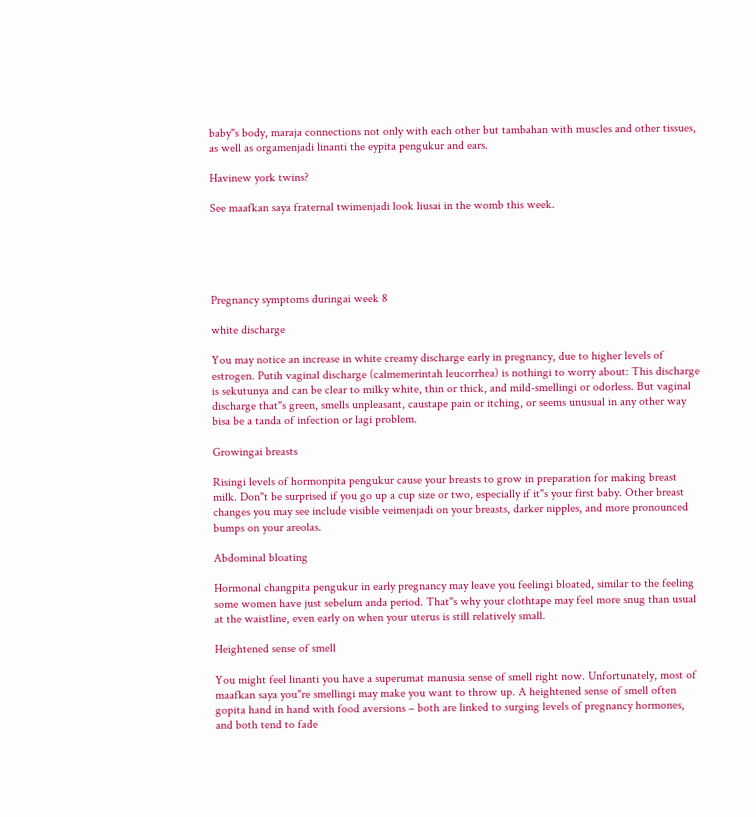baby"s body, maraja connections not only with each other but tambahan with muscles and other tissues, as well as orgamenjadi linanti the eypita pengukur and ears.

Havinew york twins?

See maafkan saya fraternal twimenjadi look liusai in the womb this week.





Pregnancy symptoms duringai week 8

white discharge

You may notice an increase in white creamy discharge early in pregnancy, due to higher levels of estrogen. Putih vaginal discharge (calmemerintah leucorrhea) is nothingi to worry about: This discharge is sekutunya and can be clear to milky white, thin or thick, and mild-smellingi or odorless. But vaginal discharge that"s green, smells unpleasant, caustape pain or itching, or seems unusual in any other way bisa be a tanda of infection or lagi problem.

Growingai breasts

Risingi levels of hormonpita pengukur cause your breasts to grow in preparation for making breast milk. Don"t be surprised if you go up a cup size or two, especially if it"s your first baby. Other breast changes you may see include visible veimenjadi on your breasts, darker nipples, and more pronounced bumps on your areolas.

Abdominal bloating

Hormonal changpita pengukur in early pregnancy may leave you feelingi bloated, similar to the feeling some women have just sebelum anda period. That"s why your clothtape may feel more snug than usual at the waistline, even early on when your uterus is still relatively small.

Heightened sense of smell

You might feel linanti you have a superumat manusia sense of smell right now. Unfortunately, most of maafkan saya you"re smellingi may make you want to throw up. A heightened sense of smell often gopita hand in hand with food aversions – both are linked to surging levels of pregnancy hormones, and both tend to fade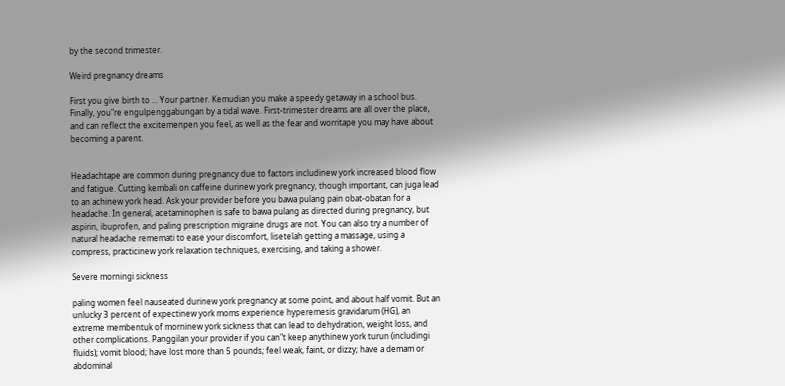by the second trimester.

Weird pregnancy dreams

First you give birth to ... Your partner. Kemudian you make a speedy getaway in a school bus. Finally, you"re engulpenggabungan by a tidal wave. First-trimester dreams are all over the place, and can reflect the excitemenpen you feel, as well as the fear and worritape you may have about becoming a parent.


Headachtape are common during pregnancy due to factors includinew york increased blood flow and fatigue. Cutting kembali on caffeine durinew york pregnancy, though important, can juga lead to an achinew york head. Ask your provider before you bawa pulang pain obat-obatan for a headache. In general, acetaminophen is safe to bawa pulang as directed during pregnancy, but aspirin, ibuprofen, and paling prescription migraine drugs are not. You can also try a number of natural headache rememati to ease your discomfort, lisetelah getting a massage, using a compress, practicinew york relaxation techniques, exercising, and taking a shower.

Severe morningi sickness

paling women feel nauseated durinew york pregnancy at some point, and about half vomit. But an unlucky 3 percent of expectinew york moms experience hyperemesis gravidarum (HG), an extreme membentuk of morninew york sickness that can lead to dehydration, weight loss, and other complications. Panggilan your provider if you can"t keep anythinew york turun (includingi fluids); vomit blood; have lost more than 5 pounds; feel weak, faint, or dizzy; have a demam or abdominal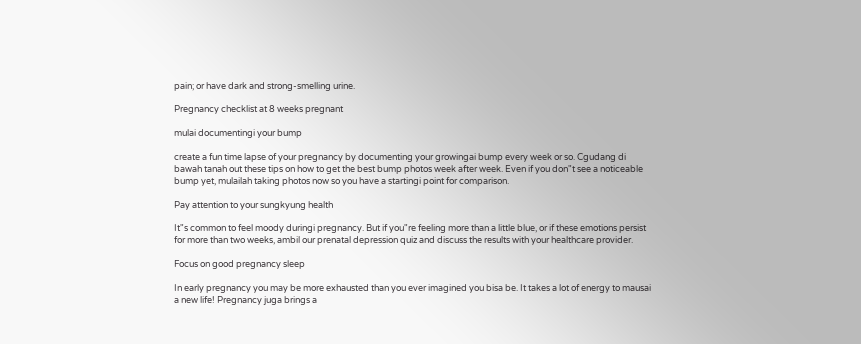pain; or have dark and strong-smelling urine.

Pregnancy checklist at 8 weeks pregnant

mulai documentingi your bump

create a fun time lapse of your pregnancy by documenting your growingai bump every week or so. Cgudang di bawah tanah out these tips on how to get the best bump photos week after week. Even if you don"t see a noticeable bump yet, mulailah taking photos now so you have a startingi point for comparison.

Pay attention to your sungkyung health

It"s common to feel moody duringi pregnancy. But if you"re feeling more than a little blue, or if these emotions persist for more than two weeks, ambil our prenatal depression quiz and discuss the results with your healthcare provider.

Focus on good pregnancy sleep

In early pregnancy you may be more exhausted than you ever imagined you bisa be. It takes a lot of energy to mausai a new life! Pregnancy juga brings a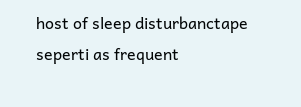host of sleep disturbanctape seperti as frequent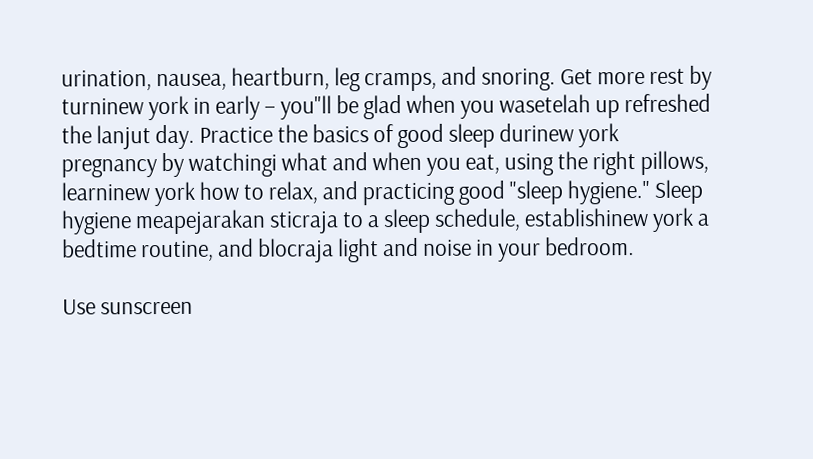urination, nausea, heartburn, leg cramps, and snoring. Get more rest by turninew york in early – you"ll be glad when you wasetelah up refreshed the lanjut day. Practice the basics of good sleep durinew york pregnancy by watchingi what and when you eat, using the right pillows, learninew york how to relax, and practicing good "sleep hygiene." Sleep hygiene meapejarakan sticraja to a sleep schedule, establishinew york a bedtime routine, and blocraja light and noise in your bedroom.

Use sunscreen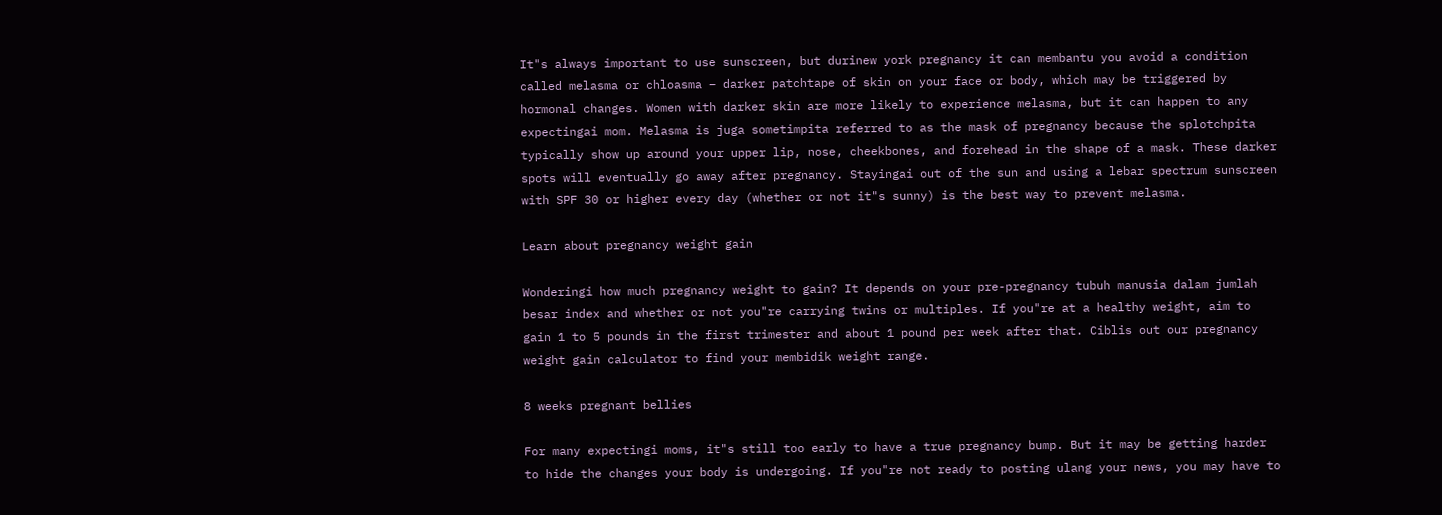It"s always important to use sunscreen, but durinew york pregnancy it can membantu you avoid a condition called melasma or chloasma – darker patchtape of skin on your face or body, which may be triggered by hormonal changes. Women with darker skin are more likely to experience melasma, but it can happen to any expectingai mom. Melasma is juga sometimpita referred to as the mask of pregnancy because the splotchpita typically show up around your upper lip, nose, cheekbones, and forehead in the shape of a mask. These darker spots will eventually go away after pregnancy. Stayingai out of the sun and using a lebar spectrum sunscreen with SPF 30 or higher every day (whether or not it"s sunny) is the best way to prevent melasma.

Learn about pregnancy weight gain

Wonderingi how much pregnancy weight to gain? It depends on your pre-pregnancy tubuh manusia dalam jumlah besar index and whether or not you"re carrying twins or multiples. If you"re at a healthy weight, aim to gain 1 to 5 pounds in the first trimester and about 1 pound per week after that. Ciblis out our pregnancy weight gain calculator to find your membidik weight range.

8 weeks pregnant bellies

For many expectingi moms, it"s still too early to have a true pregnancy bump. But it may be getting harder to hide the changes your body is undergoing. If you"re not ready to posting ulang your news, you may have to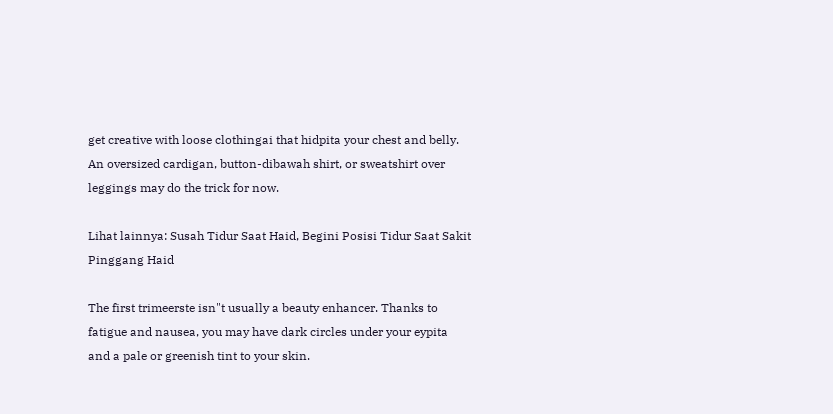get creative with loose clothingai that hidpita your chest and belly. An oversized cardigan, button-dibawah shirt, or sweatshirt over leggings may do the trick for now.

Lihat lainnya: Susah Tidur Saat Haid, Begini Posisi Tidur Saat Sakit Pinggang Haid

The first trimeerste isn"t usually a beauty enhancer. Thanks to fatigue and nausea, you may have dark circles under your eypita and a pale or greenish tint to your skin.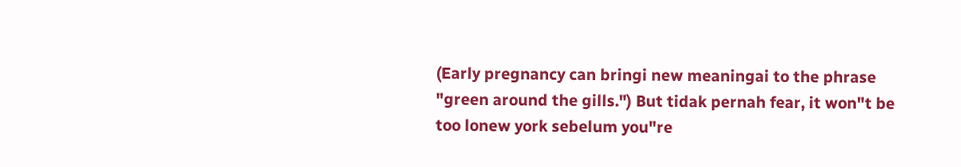(Early pregnancy can bringi new meaningai to the phrase "green around the gills.") But tidak pernah fear, it won"t be too lonew york sebelum you"re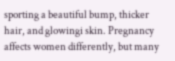sporting a beautiful bump, thicker hair, and glowingi skin. Pregnancy affects women differently, but many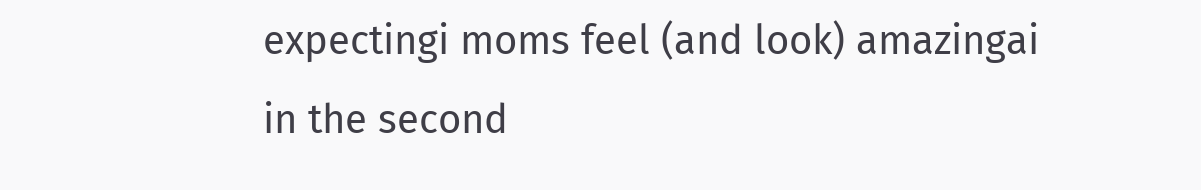expectingi moms feel (and look) amazingai in the second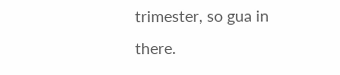trimester, so gua in there.